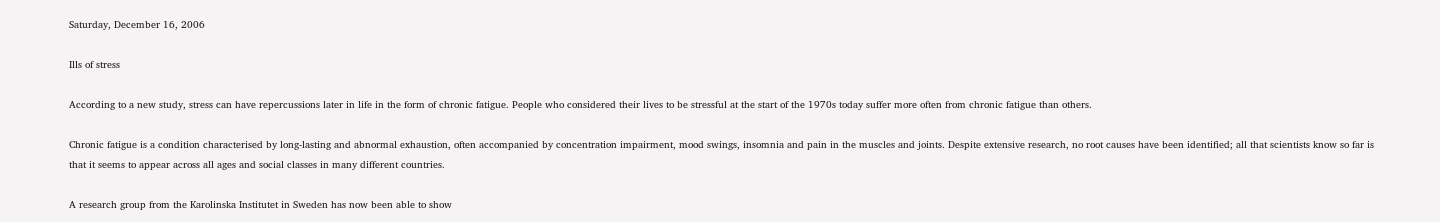Saturday, December 16, 2006

Ills of stress

According to a new study, stress can have repercussions later in life in the form of chronic fatigue. People who considered their lives to be stressful at the start of the 1970s today suffer more often from chronic fatigue than others.

Chronic fatigue is a condition characterised by long-lasting and abnormal exhaustion, often accompanied by concentration impairment, mood swings, insomnia and pain in the muscles and joints. Despite extensive research, no root causes have been identified; all that scientists know so far is that it seems to appear across all ages and social classes in many different countries.

A research group from the Karolinska Institutet in Sweden has now been able to show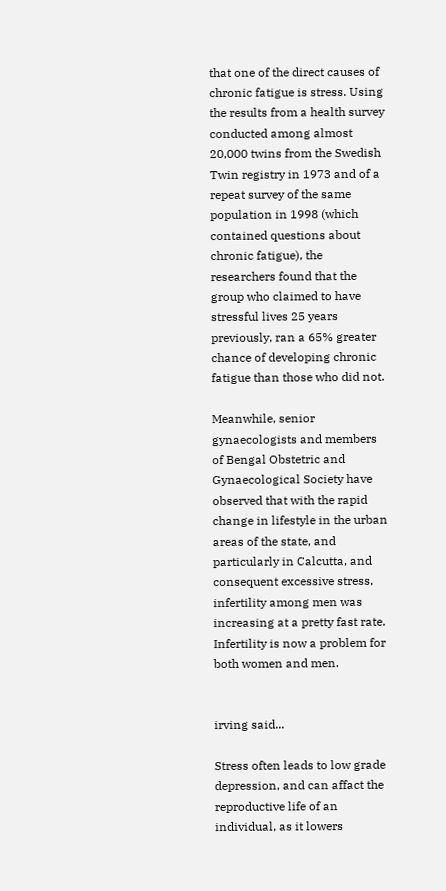that one of the direct causes of chronic fatigue is stress. Using the results from a health survey conducted among almost 20,000 twins from the Swedish Twin registry in 1973 and of a repeat survey of the same population in 1998 (which contained questions about chronic fatigue), the researchers found that the group who claimed to have stressful lives 25 years previously, ran a 65% greater chance of developing chronic fatigue than those who did not.

Meanwhile, senior gynaecologists and members of Bengal Obstetric and Gynaecological Society have observed that with the rapid change in lifestyle in the urban areas of the state, and particularly in Calcutta, and consequent excessive stress, infertility among men was increasing at a pretty fast rate. Infertility is now a problem for both women and men.


irving said...

Stress often leads to low grade depression, and can affact the reproductive life of an individual, as it lowers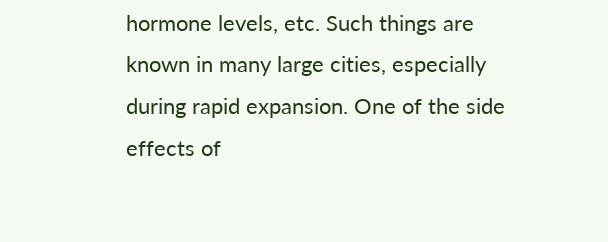hormone levels, etc. Such things are known in many large cities, especially during rapid expansion. One of the side effects of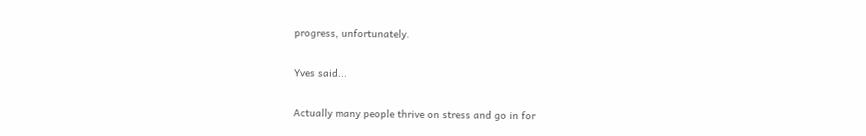progress, unfortunately.

Yves said...

Actually many people thrive on stress and go in for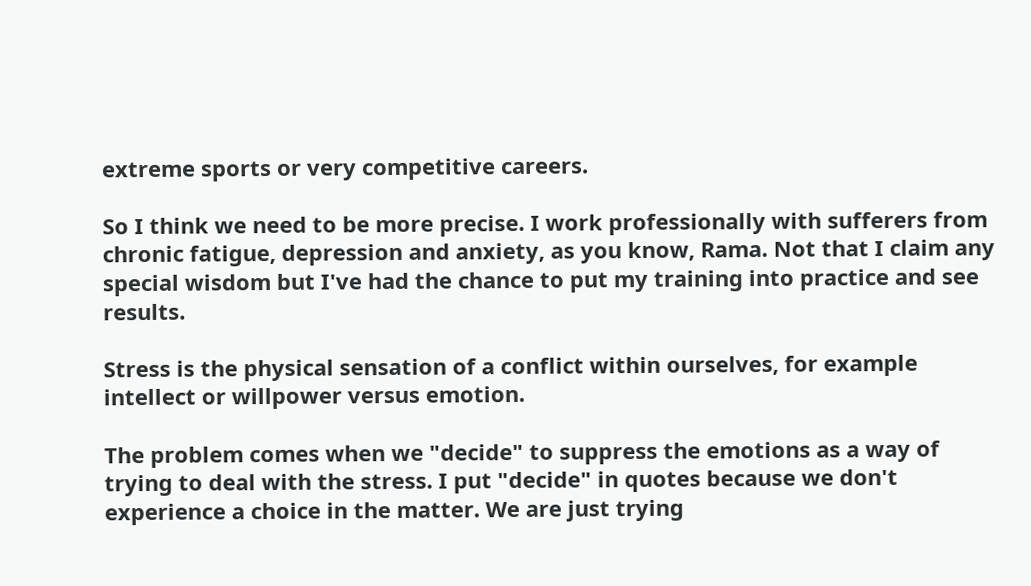extreme sports or very competitive careers.

So I think we need to be more precise. I work professionally with sufferers from chronic fatigue, depression and anxiety, as you know, Rama. Not that I claim any special wisdom but I've had the chance to put my training into practice and see results.

Stress is the physical sensation of a conflict within ourselves, for example intellect or willpower versus emotion.

The problem comes when we "decide" to suppress the emotions as a way of trying to deal with the stress. I put "decide" in quotes because we don't experience a choice in the matter. We are just trying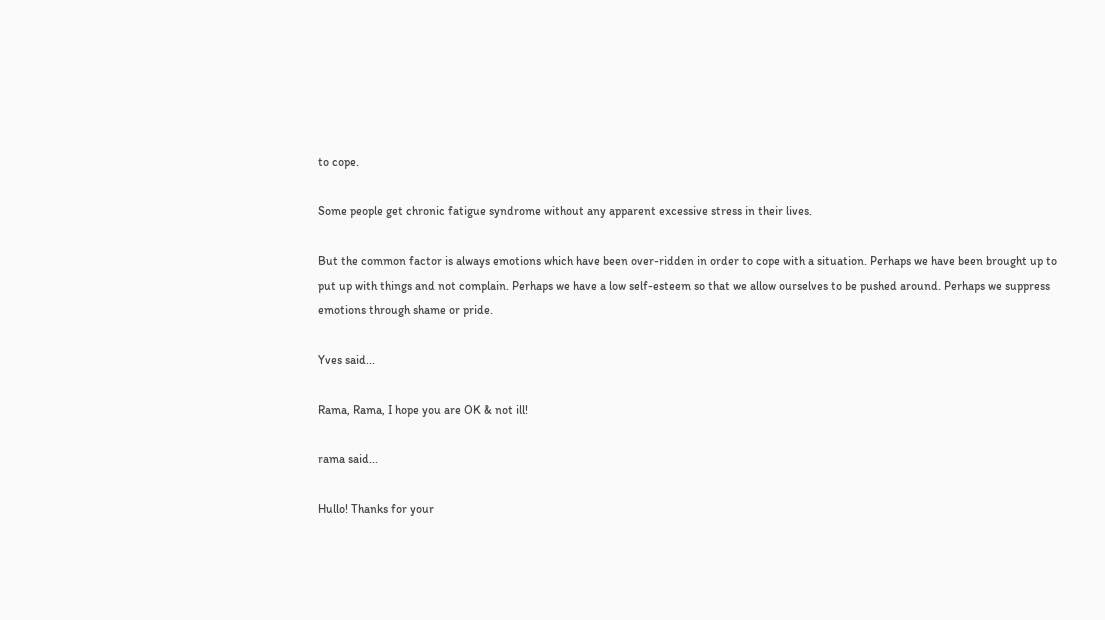to cope.

Some people get chronic fatigue syndrome without any apparent excessive stress in their lives.

But the common factor is always emotions which have been over-ridden in order to cope with a situation. Perhaps we have been brought up to put up with things and not complain. Perhaps we have a low self-esteem so that we allow ourselves to be pushed around. Perhaps we suppress emotions through shame or pride.

Yves said...

Rama, Rama, I hope you are OK & not ill!

rama said...

Hullo! Thanks for your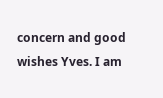concern and good wishes Yves. I am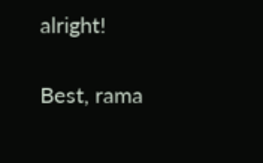alright!

Best, rama